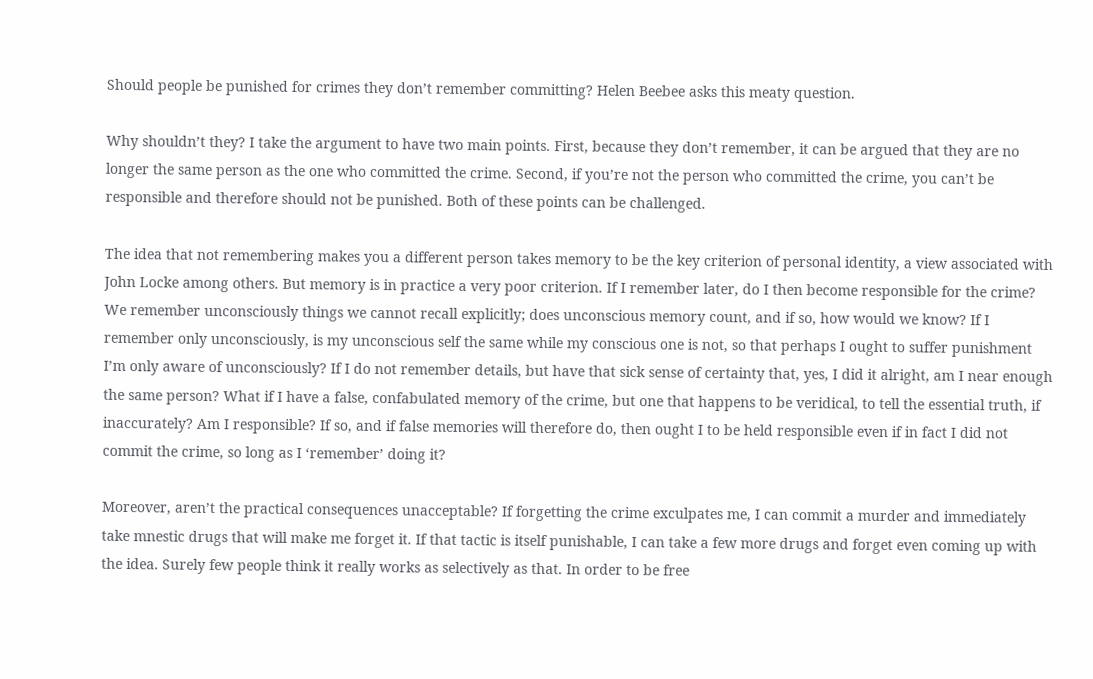Should people be punished for crimes they don’t remember committing? Helen Beebee asks this meaty question.

Why shouldn’t they? I take the argument to have two main points. First, because they don’t remember, it can be argued that they are no longer the same person as the one who committed the crime. Second, if you’re not the person who committed the crime, you can’t be responsible and therefore should not be punished. Both of these points can be challenged.

The idea that not remembering makes you a different person takes memory to be the key criterion of personal identity, a view associated with John Locke among others. But memory is in practice a very poor criterion. If I remember later, do I then become responsible for the crime? We remember unconsciously things we cannot recall explicitly; does unconscious memory count, and if so, how would we know? If I remember only unconsciously, is my unconscious self the same while my conscious one is not, so that perhaps I ought to suffer punishment I’m only aware of unconsciously? If I do not remember details, but have that sick sense of certainty that, yes, I did it alright, am I near enough the same person? What if I have a false, confabulated memory of the crime, but one that happens to be veridical, to tell the essential truth, if inaccurately? Am I responsible? If so, and if false memories will therefore do, then ought I to be held responsible even if in fact I did not commit the crime, so long as I ‘remember’ doing it?

Moreover, aren’t the practical consequences unacceptable? If forgetting the crime exculpates me, I can commit a murder and immediately take mnestic drugs that will make me forget it. If that tactic is itself punishable, I can take a few more drugs and forget even coming up with the idea. Surely few people think it really works as selectively as that. In order to be free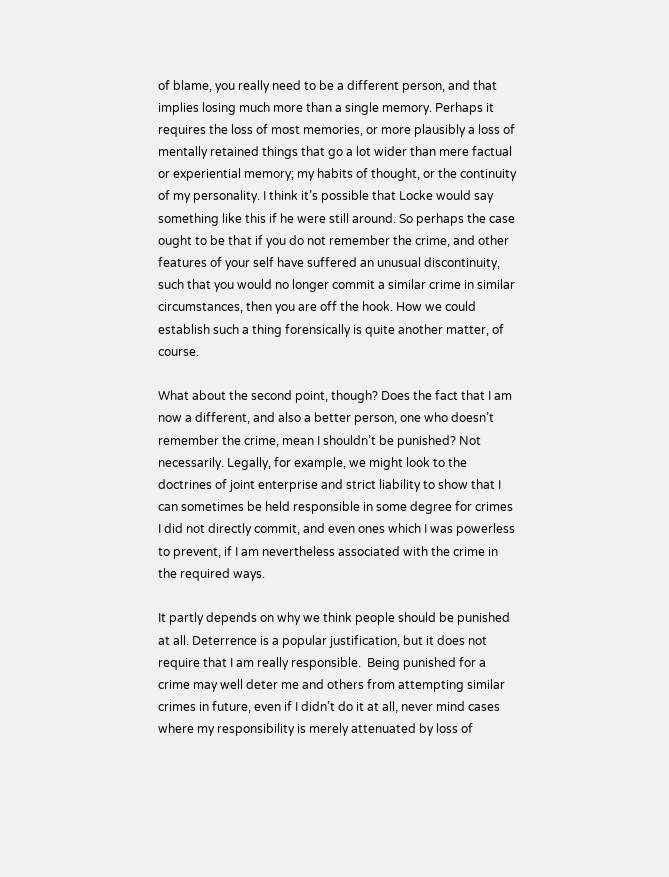of blame, you really need to be a different person, and that implies losing much more than a single memory. Perhaps it requires the loss of most memories, or more plausibly a loss of mentally retained things that go a lot wider than mere factual or experiential memory; my habits of thought, or the continuity of my personality. I think it’s possible that Locke would say something like this if he were still around. So perhaps the case ought to be that if you do not remember the crime, and other features of your self have suffered an unusual discontinuity, such that you would no longer commit a similar crime in similar circumstances, then you are off the hook. How we could establish such a thing forensically is quite another matter, of course.

What about the second point, though? Does the fact that I am now a different, and also a better person, one who doesn’t remember the crime, mean I shouldn’t be punished? Not necessarily. Legally, for example, we might look to the doctrines of joint enterprise and strict liability to show that I can sometimes be held responsible in some degree for crimes I did not directly commit, and even ones which I was powerless to prevent, if I am nevertheless associated with the crime in the required ways.

It partly depends on why we think people should be punished at all. Deterrence is a popular justification, but it does not require that I am really responsible.  Being punished for a crime may well deter me and others from attempting similar crimes in future, even if I didn’t do it at all, never mind cases where my responsibility is merely attenuated by loss of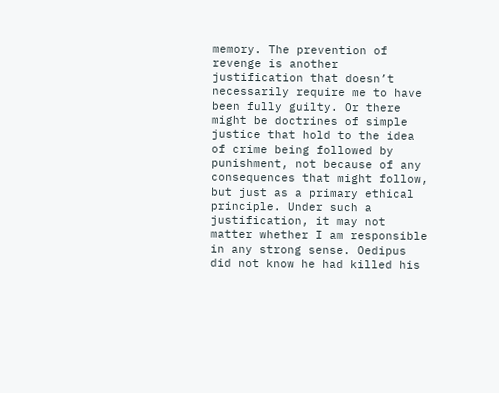memory. The prevention of revenge is another justification that doesn’t necessarily require me to have been fully guilty. Or there might be doctrines of simple justice that hold to the idea of crime being followed by punishment, not because of any consequences that might follow, but just as a primary ethical principle. Under such a justification, it may not matter whether I am responsible in any strong sense. Oedipus did not know he had killed his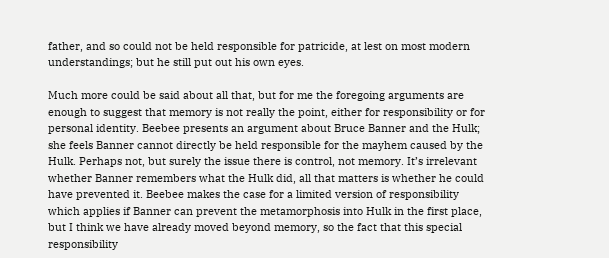father, and so could not be held responsible for patricide, at lest on most modern understandings; but he still put out his own eyes.

Much more could be said about all that, but for me the foregoing arguments are enough to suggest that memory is not really the point, either for responsibility or for personal identity. Beebee presents an argument about Bruce Banner and the Hulk; she feels Banner cannot directly be held responsible for the mayhem caused by the Hulk. Perhaps not, but surely the issue there is control, not memory. It’s irrelevant whether Banner remembers what the Hulk did, all that matters is whether he could have prevented it. Beebee makes the case for a limited version of responsibility which applies if Banner can prevent the metamorphosis into Hulk in the first place, but I think we have already moved beyond memory, so the fact that this special responsibility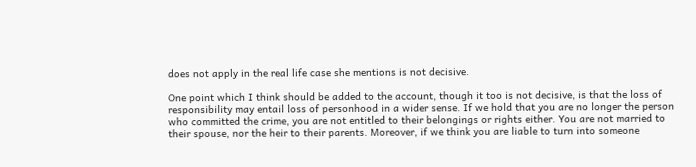does not apply in the real life case she mentions is not decisive.

One point which I think should be added to the account, though it too is not decisive, is that the loss of responsibility may entail loss of personhood in a wider sense. If we hold that you are no longer the person who committed the crime, you are not entitled to their belongings or rights either. You are not married to their spouse, nor the heir to their parents. Moreover, if we think you are liable to turn into someone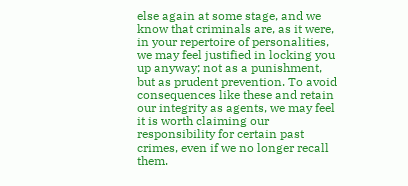else again at some stage, and we know that criminals are, as it were, in your repertoire of personalities, we may feel justified in locking you up anyway; not as a punishment, but as prudent prevention. To avoid consequences like these and retain our integrity as agents, we may feel it is worth claiming our responsibility for certain past crimes, even if we no longer recall them.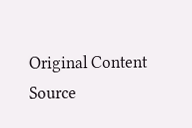Original Content Source